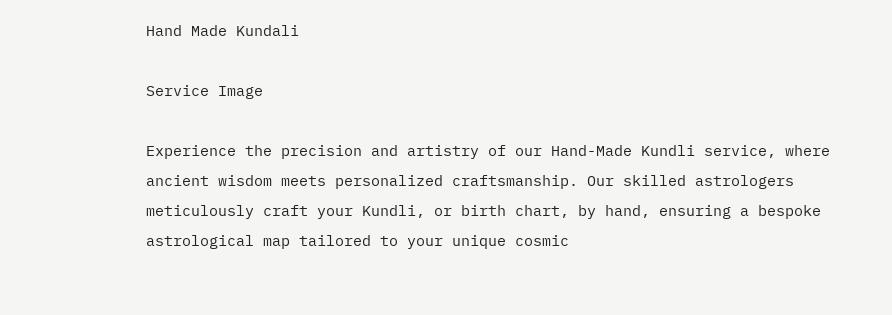Hand Made Kundali

Service Image

Experience the precision and artistry of our Hand-Made Kundli service, where ancient wisdom meets personalized craftsmanship. Our skilled astrologers meticulously craft your Kundli, or birth chart, by hand, ensuring a bespoke astrological map tailored to your unique cosmic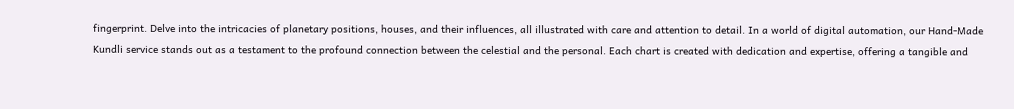fingerprint. Delve into the intricacies of planetary positions, houses, and their influences, all illustrated with care and attention to detail. In a world of digital automation, our Hand-Made Kundli service stands out as a testament to the profound connection between the celestial and the personal. Each chart is created with dedication and expertise, offering a tangible and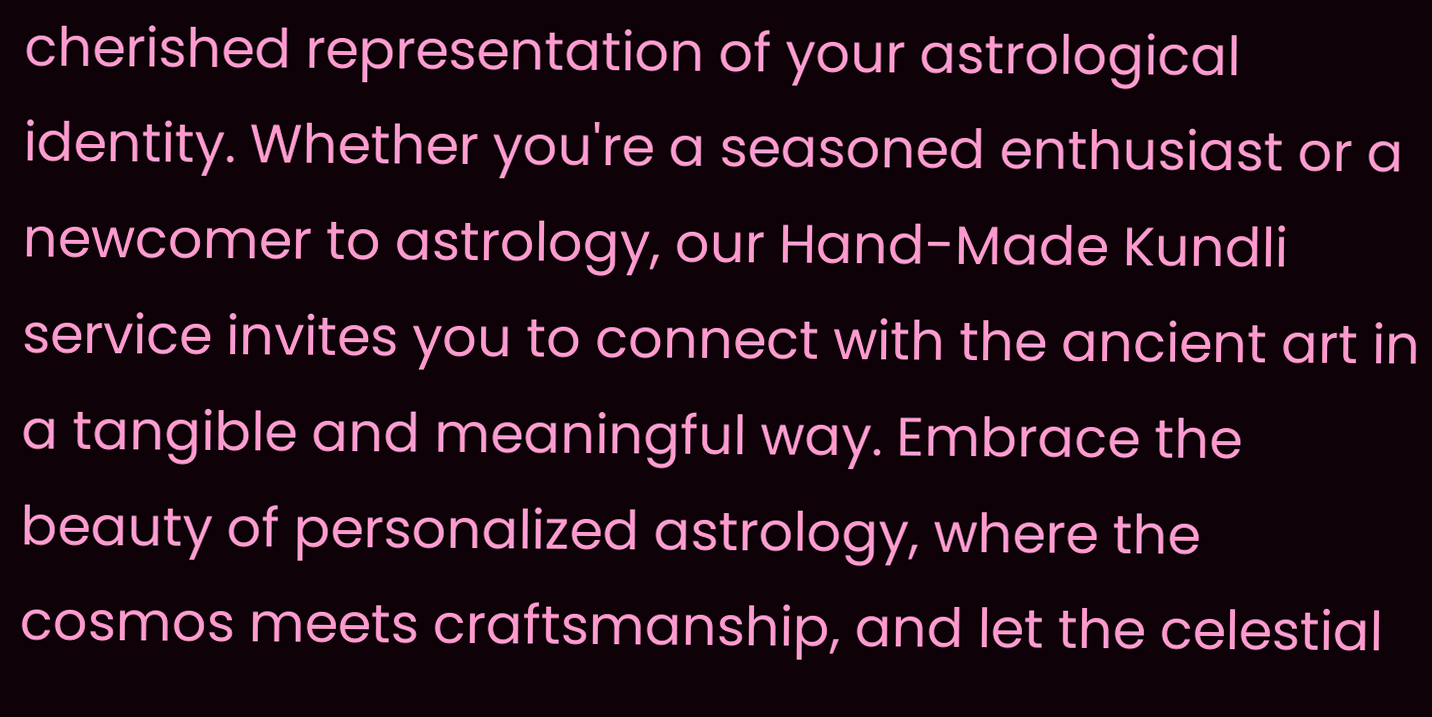cherished representation of your astrological identity. Whether you're a seasoned enthusiast or a newcomer to astrology, our Hand-Made Kundli service invites you to connect with the ancient art in a tangible and meaningful way. Embrace the beauty of personalized astrology, where the cosmos meets craftsmanship, and let the celestial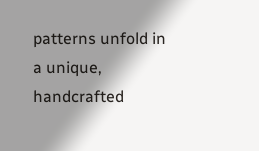patterns unfold in a unique, handcrafted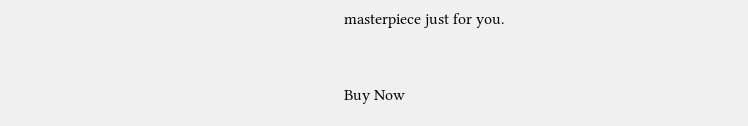masterpiece just for you.


Buy Now